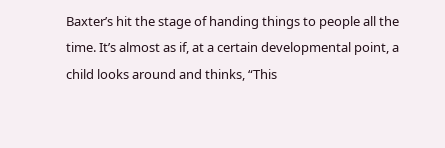Baxter’s hit the stage of handing things to people all the time. It’s almost as if, at a certain developmental point, a child looks around and thinks, “This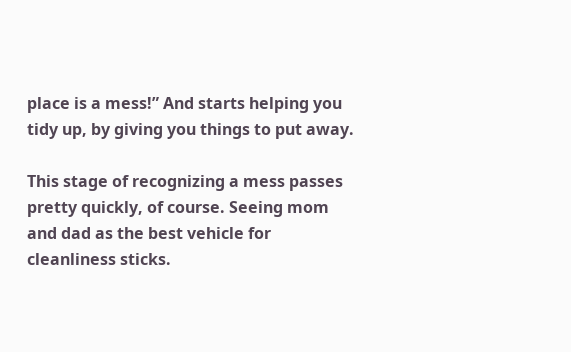place is a mess!” And starts helping you tidy up, by giving you things to put away.

This stage of recognizing a mess passes pretty quickly, of course. Seeing mom and dad as the best vehicle for cleanliness sticks.